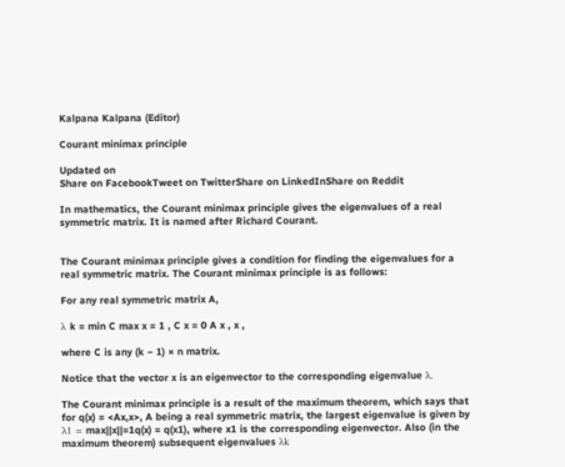Kalpana Kalpana (Editor)

Courant minimax principle

Updated on
Share on FacebookTweet on TwitterShare on LinkedInShare on Reddit

In mathematics, the Courant minimax principle gives the eigenvalues of a real symmetric matrix. It is named after Richard Courant.


The Courant minimax principle gives a condition for finding the eigenvalues for a real symmetric matrix. The Courant minimax principle is as follows:

For any real symmetric matrix A,

λ k = min C max x = 1 , C x = 0 A x , x ,

where C is any (k − 1) × n matrix.

Notice that the vector x is an eigenvector to the corresponding eigenvalue λ.

The Courant minimax principle is a result of the maximum theorem, which says that for q(x) = <Ax,x>, A being a real symmetric matrix, the largest eigenvalue is given by λ1 = max||x||=1q(x) = q(x1), where x1 is the corresponding eigenvector. Also (in the maximum theorem) subsequent eigenvalues λk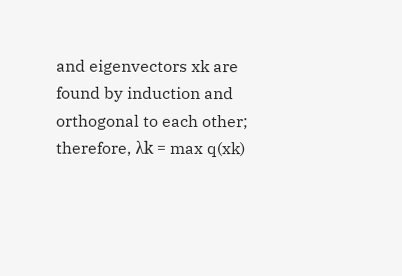and eigenvectors xk are found by induction and orthogonal to each other; therefore, λk = max q(xk)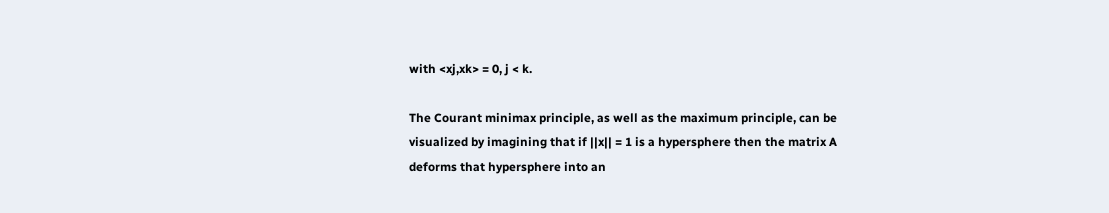with <xj,xk> = 0, j < k.

The Courant minimax principle, as well as the maximum principle, can be visualized by imagining that if ||x|| = 1 is a hypersphere then the matrix A deforms that hypersphere into an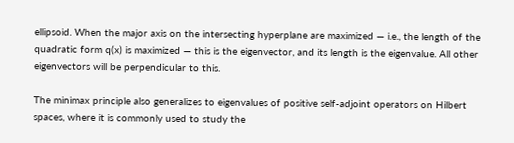ellipsoid. When the major axis on the intersecting hyperplane are maximized — i.e., the length of the quadratic form q(x) is maximized — this is the eigenvector, and its length is the eigenvalue. All other eigenvectors will be perpendicular to this.

The minimax principle also generalizes to eigenvalues of positive self-adjoint operators on Hilbert spaces, where it is commonly used to study the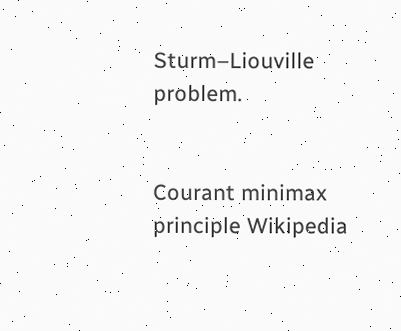Sturm–Liouville problem.


Courant minimax principle Wikipedia